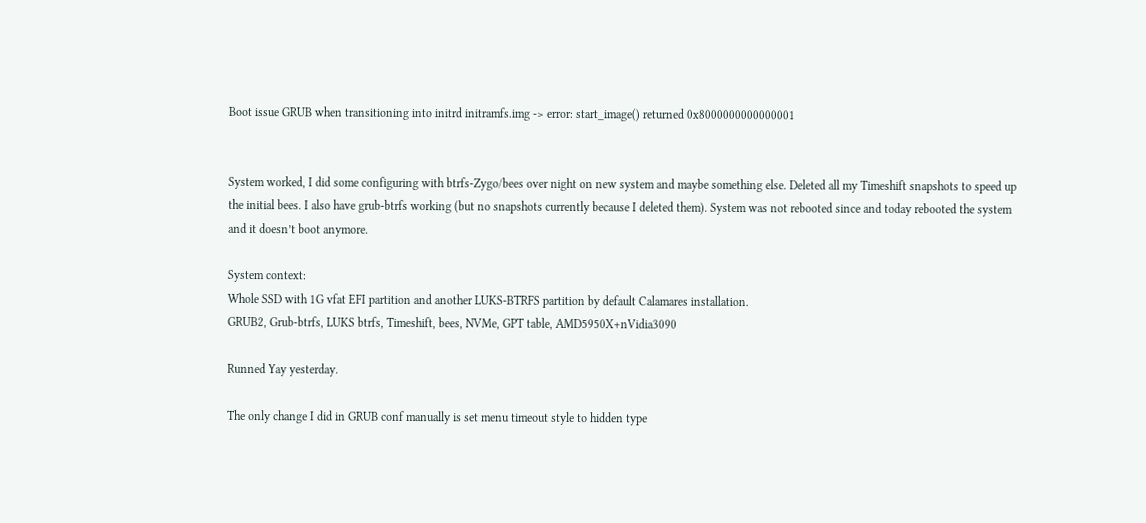Boot issue GRUB when transitioning into initrd initramfs.img -> error: start_image() returned 0x8000000000000001


System worked, I did some configuring with btrfs-Zygo/bees over night on new system and maybe something else. Deleted all my Timeshift snapshots to speed up the initial bees. I also have grub-btrfs working (but no snapshots currently because I deleted them). System was not rebooted since and today rebooted the system and it doesn’t boot anymore.

System context:
Whole SSD with 1G vfat EFI partition and another LUKS-BTRFS partition by default Calamares installation.
GRUB2, Grub-btrfs, LUKS btrfs, Timeshift, bees, NVMe, GPT table, AMD5950X+nVidia3090

Runned Yay yesterday.

The only change I did in GRUB conf manually is set menu timeout style to hidden type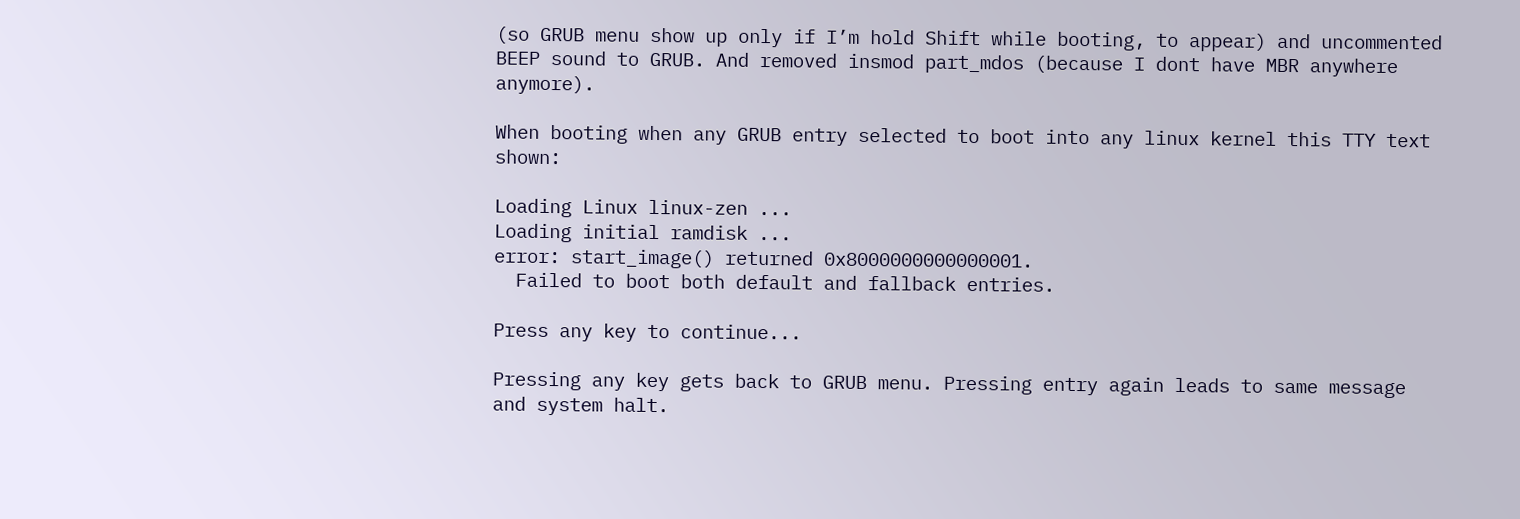(so GRUB menu show up only if I’m hold Shift while booting, to appear) and uncommented BEEP sound to GRUB. And removed insmod part_mdos (because I dont have MBR anywhere anymore).

When booting when any GRUB entry selected to boot into any linux kernel this TTY text shown:

Loading Linux linux-zen ...
Loading initial ramdisk ...
error: start_image() returned 0x8000000000000001.
  Failed to boot both default and fallback entries.

Press any key to continue...

Pressing any key gets back to GRUB menu. Pressing entry again leads to same message and system halt.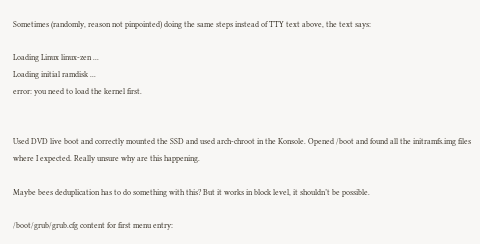Sometimes (randomly, reason not pinpointed) doing the same steps instead of TTY text above, the text says:

Loading Linux linux-zen ...
Loading initial ramdisk ...
error: you need to load the kernel first.


Used DVD live boot and correctly mounted the SSD and used arch-chroot in the Konsole. Opened /boot and found all the initramfs.img files where I expected. Really unsure why are this happening.

Maybe bees deduplication has to do something with this? But it works in block level, it shouldn’t be possible.

/boot/grub/grub.cfg content for first menu entry: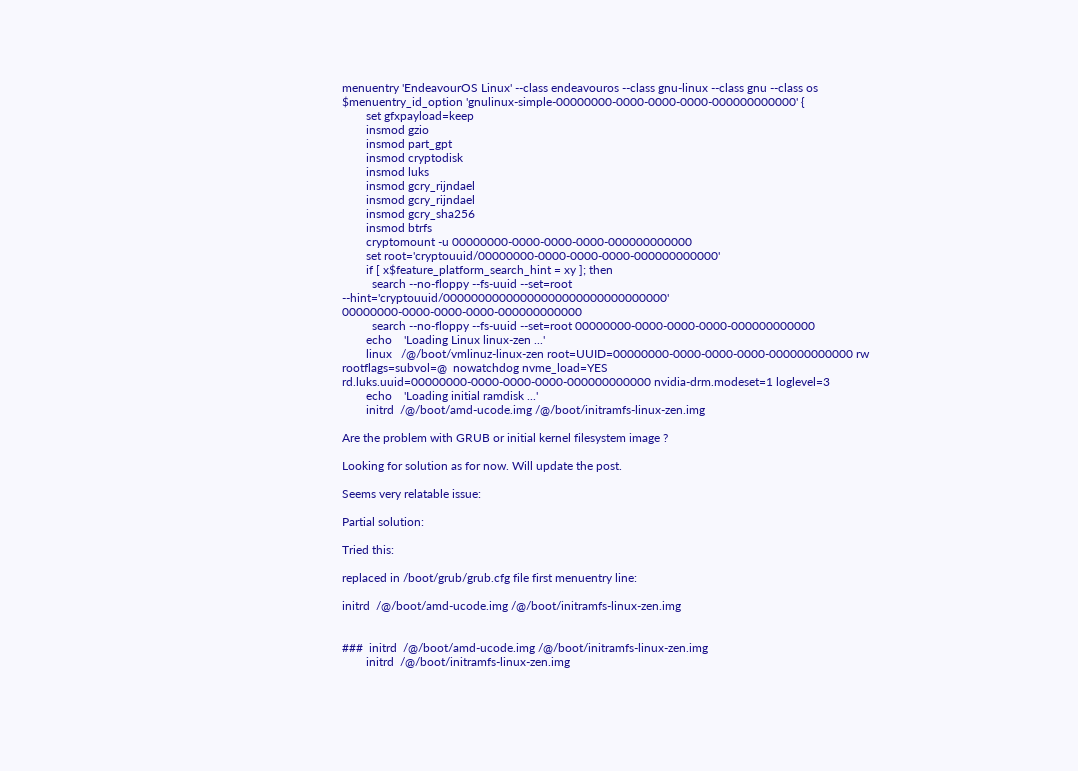menuentry 'EndeavourOS Linux' --class endeavouros --class gnu-linux --class gnu --class os $menuentry_id_option 'gnulinux-simple-00000000-0000-0000-0000-000000000000' {
        set gfxpayload=keep
        insmod gzio
        insmod part_gpt
        insmod cryptodisk
        insmod luks
        insmod gcry_rijndael
        insmod gcry_rijndael
        insmod gcry_sha256
        insmod btrfs
        cryptomount -u 00000000-0000-0000-0000-000000000000
        set root='cryptouuid/00000000-0000-0000-0000-000000000000'
        if [ x$feature_platform_search_hint = xy ]; then
          search --no-floppy --fs-uuid --set=root --hint='cryptouuid/00000000000000000000000000000000'  00000000-0000-0000-0000-000000000000
          search --no-floppy --fs-uuid --set=root 00000000-0000-0000-0000-000000000000
        echo    'Loading Linux linux-zen ...'
        linux   /@/boot/vmlinuz-linux-zen root=UUID=00000000-0000-0000-0000-000000000000 rw rootflags=subvol=@  nowatchdog nvme_load=YES rd.luks.uuid=00000000-0000-0000-0000-000000000000 nvidia-drm.modeset=1 loglevel=3
        echo    'Loading initial ramdisk ...'
        initrd  /@/boot/amd-ucode.img /@/boot/initramfs-linux-zen.img

Are the problem with GRUB or initial kernel filesystem image ?

Looking for solution as for now. Will update the post.

Seems very relatable issue:

Partial solution:

Tried this:

replaced in /boot/grub/grub.cfg file first menuentry line:

initrd  /@/boot/amd-ucode.img /@/boot/initramfs-linux-zen.img


###  initrd  /@/boot/amd-ucode.img /@/boot/initramfs-linux-zen.img
        initrd  /@/boot/initramfs-linux-zen.img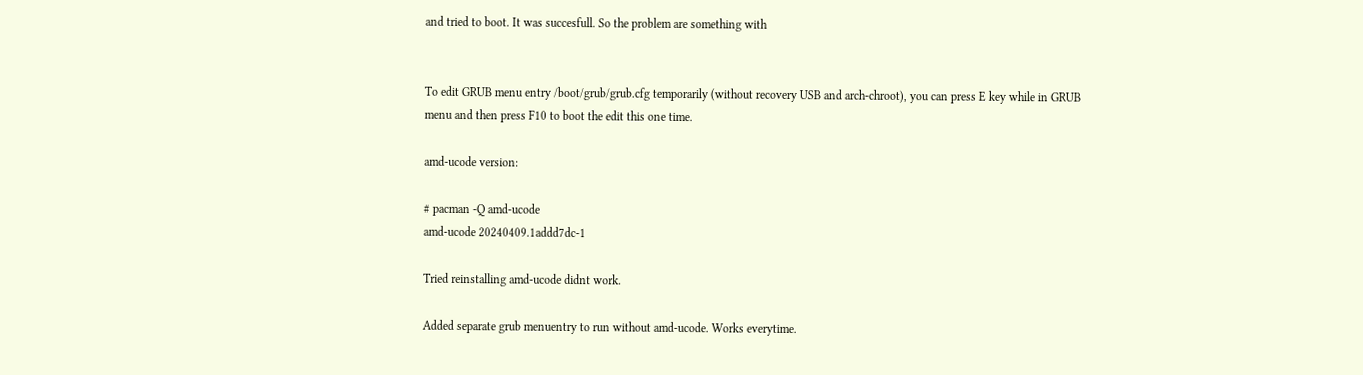and tried to boot. It was succesfull. So the problem are something with


To edit GRUB menu entry /boot/grub/grub.cfg temporarily (without recovery USB and arch-chroot), you can press E key while in GRUB menu and then press F10 to boot the edit this one time.

amd-ucode version:

# pacman -Q amd-ucode
amd-ucode 20240409.1addd7dc-1

Tried reinstalling amd-ucode didnt work.

Added separate grub menuentry to run without amd-ucode. Works everytime.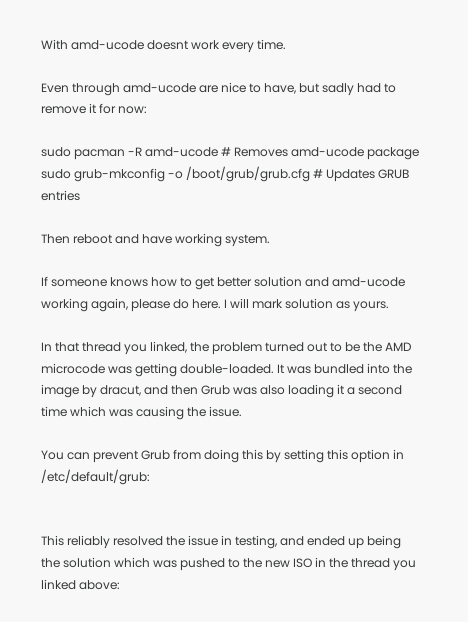With amd-ucode doesnt work every time.

Even through amd-ucode are nice to have, but sadly had to remove it for now:

sudo pacman -R amd-ucode # Removes amd-ucode package
sudo grub-mkconfig -o /boot/grub/grub.cfg # Updates GRUB entries

Then reboot and have working system.

If someone knows how to get better solution and amd-ucode working again, please do here. I will mark solution as yours.

In that thread you linked, the problem turned out to be the AMD microcode was getting double-loaded. It was bundled into the image by dracut, and then Grub was also loading it a second time which was causing the issue.

You can prevent Grub from doing this by setting this option in /etc/default/grub:


This reliably resolved the issue in testing, and ended up being the solution which was pushed to the new ISO in the thread you linked above: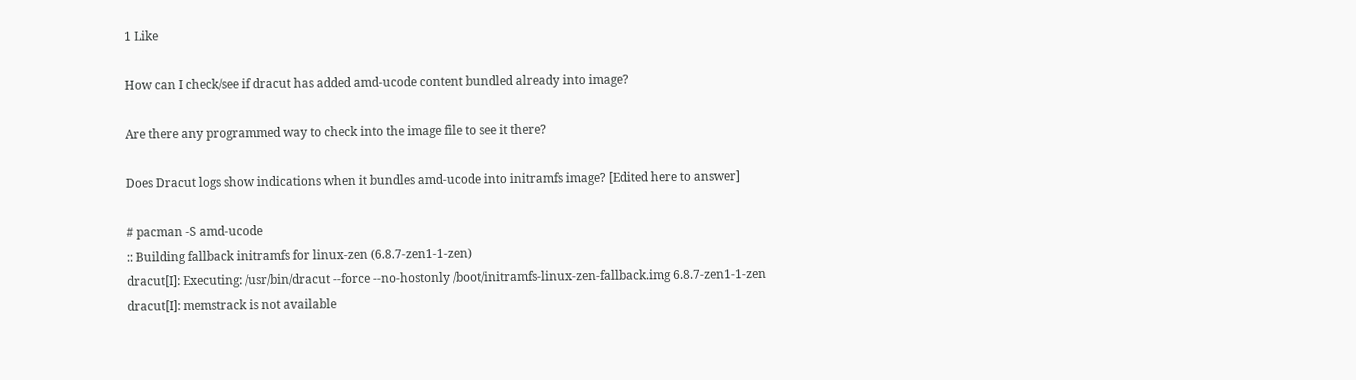1 Like

How can I check/see if dracut has added amd-ucode content bundled already into image?

Are there any programmed way to check into the image file to see it there?

Does Dracut logs show indications when it bundles amd-ucode into initramfs image? [Edited here to answer]

# pacman -S amd-ucode
:: Building fallback initramfs for linux-zen (6.8.7-zen1-1-zen)
dracut[I]: Executing: /usr/bin/dracut --force --no-hostonly /boot/initramfs-linux-zen-fallback.img 6.8.7-zen1-1-zen
dracut[I]: memstrack is not available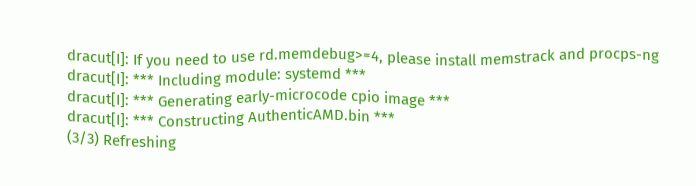dracut[I]: If you need to use rd.memdebug>=4, please install memstrack and procps-ng
dracut[I]: *** Including module: systemd ***
dracut[I]: *** Generating early-microcode cpio image ***
dracut[I]: *** Constructing AuthenticAMD.bin ***
(3/3) Refreshing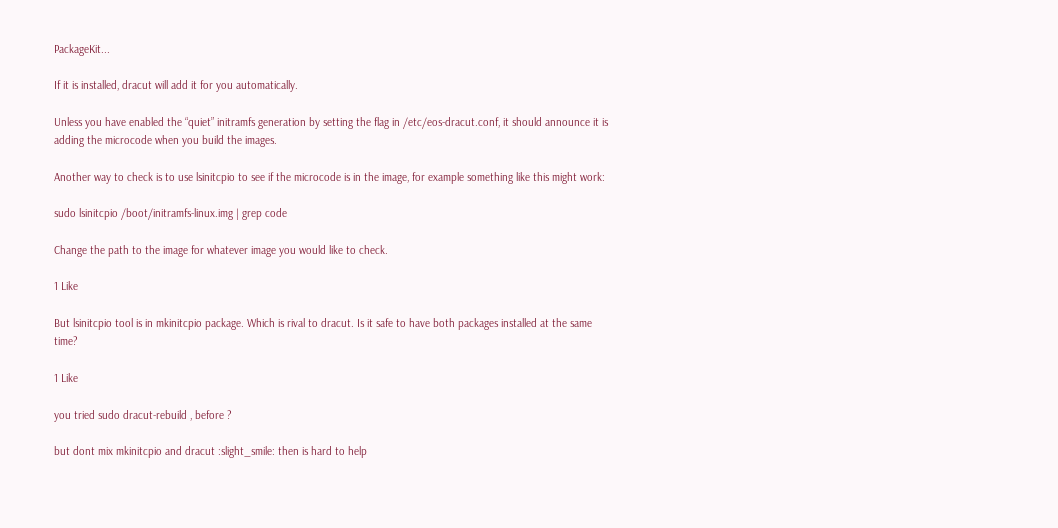PackageKit...

If it is installed, dracut will add it for you automatically.

Unless you have enabled the “quiet” initramfs generation by setting the flag in /etc/eos-dracut.conf, it should announce it is adding the microcode when you build the images.

Another way to check is to use lsinitcpio to see if the microcode is in the image, for example something like this might work:

sudo lsinitcpio /boot/initramfs-linux.img | grep code

Change the path to the image for whatever image you would like to check.

1 Like

But lsinitcpio tool is in mkinitcpio package. Which is rival to dracut. Is it safe to have both packages installed at the same time?

1 Like

you tried sudo dracut-rebuild , before ?

but dont mix mkinitcpio and dracut :slight_smile: then is hard to help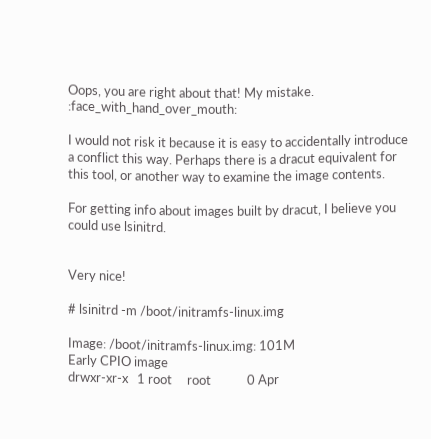Oops, you are right about that! My mistake. :face_with_hand_over_mouth:

I would not risk it because it is easy to accidentally introduce a conflict this way. Perhaps there is a dracut equivalent for this tool, or another way to examine the image contents.

For getting info about images built by dracut, I believe you could use lsinitrd.


Very nice!

# lsinitrd -m /boot/initramfs-linux.img

Image: /boot/initramfs-linux.img: 101M
Early CPIO image
drwxr-xr-x   1 root     root            0 Apr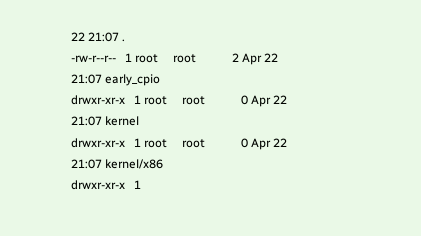22 21:07 .
-rw-r--r--   1 root     root            2 Apr 22 21:07 early_cpio
drwxr-xr-x   1 root     root            0 Apr 22 21:07 kernel
drwxr-xr-x   1 root     root            0 Apr 22 21:07 kernel/x86
drwxr-xr-x   1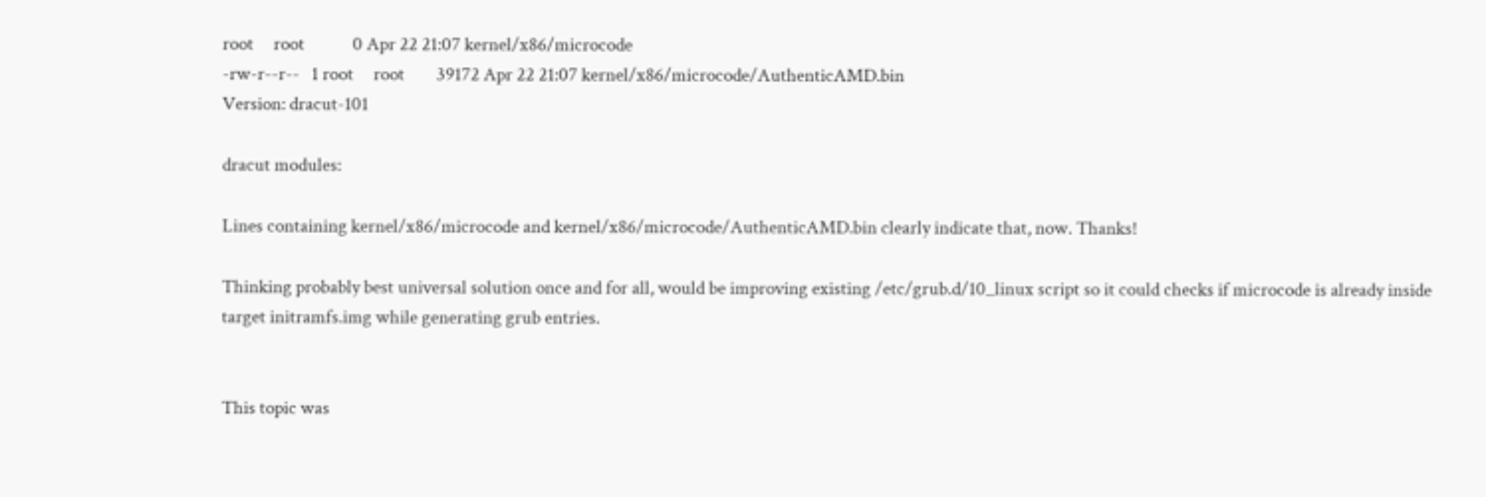root     root            0 Apr 22 21:07 kernel/x86/microcode
-rw-r--r--   1 root     root        39172 Apr 22 21:07 kernel/x86/microcode/AuthenticAMD.bin
Version: dracut-101

dracut modules:

Lines containing kernel/x86/microcode and kernel/x86/microcode/AuthenticAMD.bin clearly indicate that, now. Thanks!

Thinking probably best universal solution once and for all, would be improving existing /etc/grub.d/10_linux script so it could checks if microcode is already inside target initramfs.img while generating grub entries.


This topic was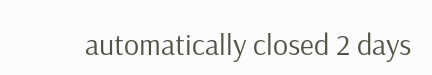automatically closed 2 days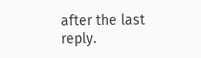after the last reply.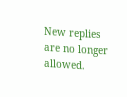New replies are no longer allowed.